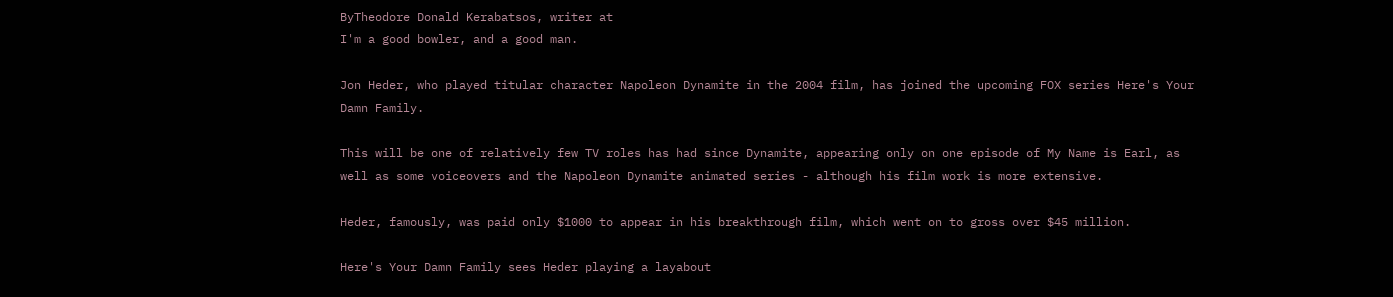ByTheodore Donald Kerabatsos, writer at
I'm a good bowler, and a good man.

Jon Heder, who played titular character Napoleon Dynamite in the 2004 film, has joined the upcoming FOX series Here's Your Damn Family.

This will be one of relatively few TV roles has had since Dynamite, appearing only on one episode of My Name is Earl, as well as some voiceovers and the Napoleon Dynamite animated series - although his film work is more extensive.

Heder, famously, was paid only $1000 to appear in his breakthrough film, which went on to gross over $45 million.

Here's Your Damn Family sees Heder playing a layabout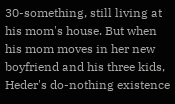30-something, still living at his mom's house. But when his mom moves in her new boyfriend and his three kids, Heder's do-nothing existence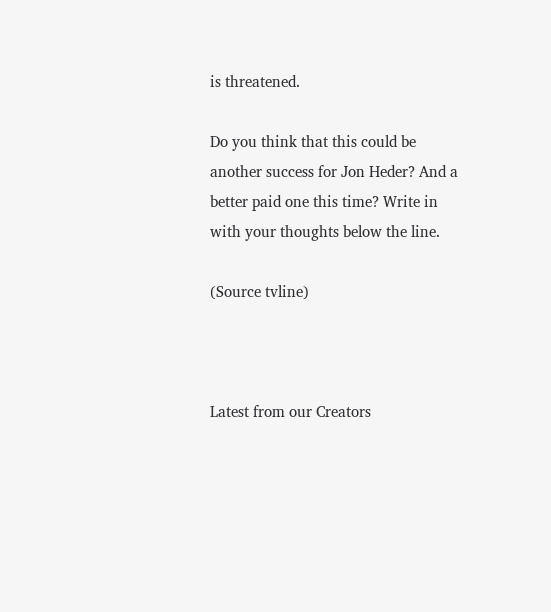is threatened.

Do you think that this could be another success for Jon Heder? And a better paid one this time? Write in with your thoughts below the line.

(Source tvline)



Latest from our Creators